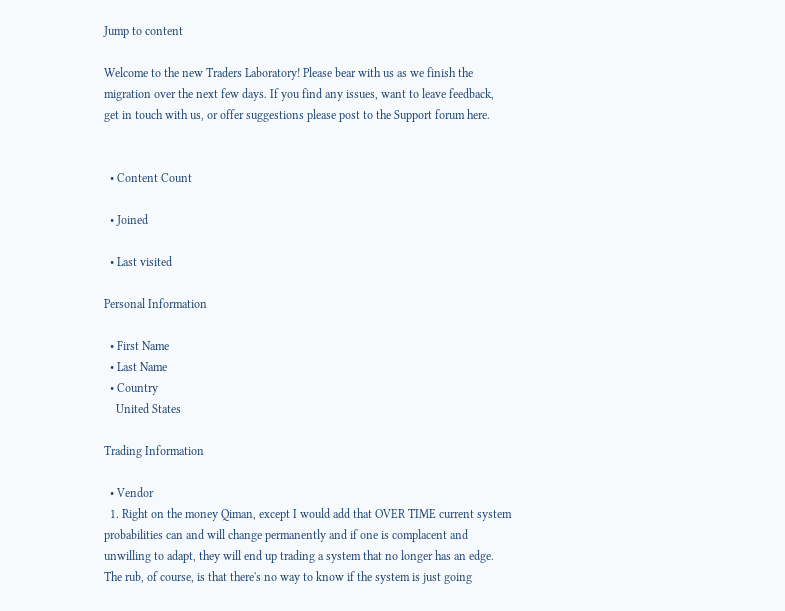Jump to content

Welcome to the new Traders Laboratory! Please bear with us as we finish the migration over the next few days. If you find any issues, want to leave feedback, get in touch with us, or offer suggestions please post to the Support forum here.


  • Content Count

  • Joined

  • Last visited

Personal Information

  • First Name
  • Last Name
  • Country
    United States

Trading Information

  • Vendor
  1. Right on the money Qiman, except I would add that OVER TIME current system probabilities can and will change permanently and if one is complacent and unwilling to adapt, they will end up trading a system that no longer has an edge. The rub, of course, is that there's no way to know if the system is just going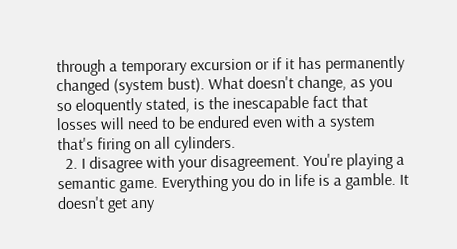through a temporary excursion or if it has permanently changed (system bust). What doesn't change, as you so eloquently stated, is the inescapable fact that losses will need to be endured even with a system that's firing on all cylinders.
  2. I disagree with your disagreement. You're playing a semantic game. Everything you do in life is a gamble. It doesn't get any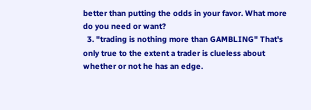better than putting the odds in your favor. What more do you need or want?
  3. "trading is nothing more than GAMBLING" That's only true to the extent a trader is clueless about whether or not he has an edge.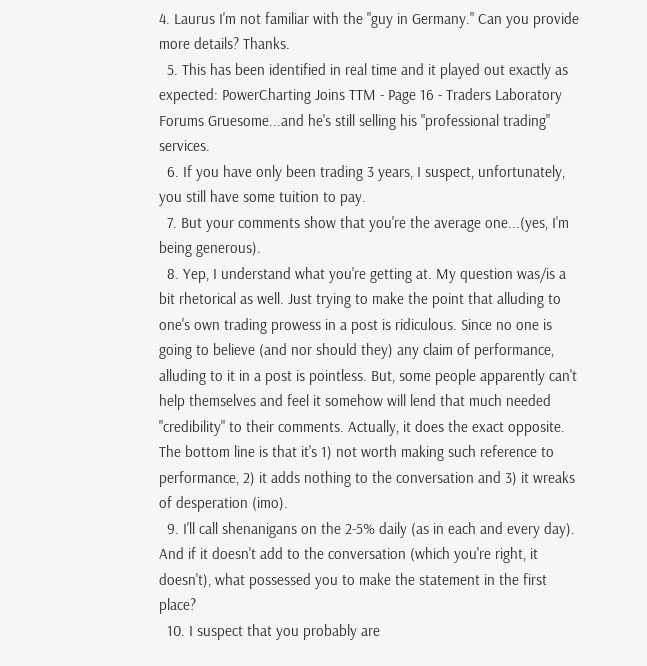4. Laurus I'm not familiar with the "guy in Germany." Can you provide more details? Thanks.
  5. This has been identified in real time and it played out exactly as expected: PowerCharting Joins TTM - Page 16 - Traders Laboratory Forums Gruesome...and he's still selling his "professional trading" services.
  6. If you have only been trading 3 years, I suspect, unfortunately, you still have some tuition to pay.
  7. But your comments show that you're the average one...(yes, I'm being generous).
  8. Yep, I understand what you're getting at. My question was/is a bit rhetorical as well. Just trying to make the point that alluding to one's own trading prowess in a post is ridiculous. Since no one is going to believe (and nor should they) any claim of performance, alluding to it in a post is pointless. But, some people apparently can't help themselves and feel it somehow will lend that much needed "credibility" to their comments. Actually, it does the exact opposite. The bottom line is that it's 1) not worth making such reference to performance, 2) it adds nothing to the conversation and 3) it wreaks of desperation (imo).
  9. I'll call shenanigans on the 2-5% daily (as in each and every day). And if it doesn't add to the conversation (which you're right, it doesn't), what possessed you to make the statement in the first place?
  10. I suspect that you probably are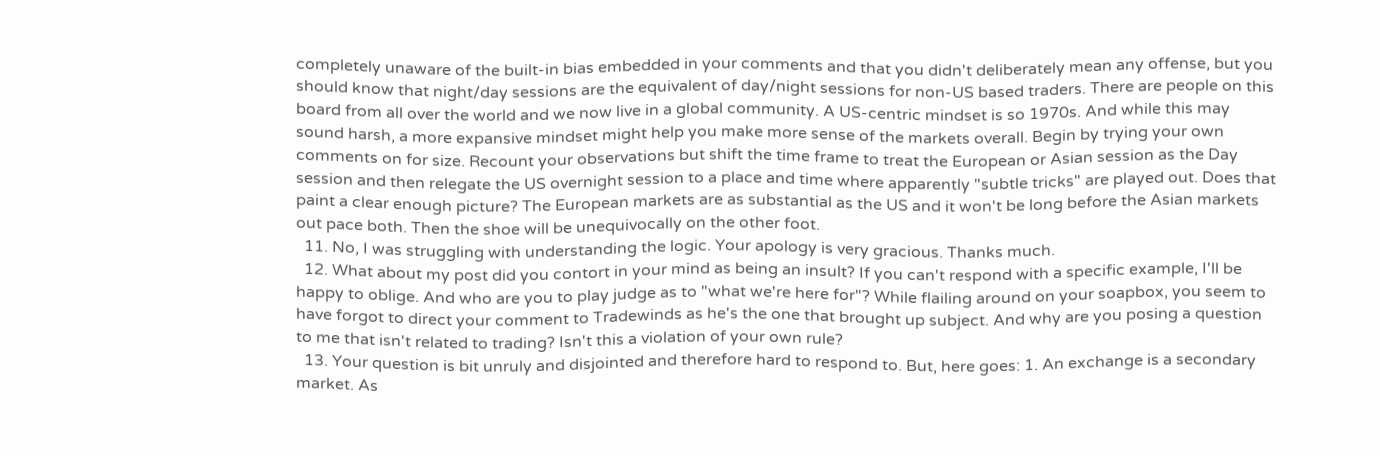completely unaware of the built-in bias embedded in your comments and that you didn't deliberately mean any offense, but you should know that night/day sessions are the equivalent of day/night sessions for non-US based traders. There are people on this board from all over the world and we now live in a global community. A US-centric mindset is so 1970s. And while this may sound harsh, a more expansive mindset might help you make more sense of the markets overall. Begin by trying your own comments on for size. Recount your observations but shift the time frame to treat the European or Asian session as the Day session and then relegate the US overnight session to a place and time where apparently "subtle tricks" are played out. Does that paint a clear enough picture? The European markets are as substantial as the US and it won't be long before the Asian markets out pace both. Then the shoe will be unequivocally on the other foot.
  11. No, I was struggling with understanding the logic. Your apology is very gracious. Thanks much.
  12. What about my post did you contort in your mind as being an insult? If you can't respond with a specific example, I'll be happy to oblige. And who are you to play judge as to "what we're here for"? While flailing around on your soapbox, you seem to have forgot to direct your comment to Tradewinds as he's the one that brought up subject. And why are you posing a question to me that isn't related to trading? Isn't this a violation of your own rule?
  13. Your question is bit unruly and disjointed and therefore hard to respond to. But, here goes: 1. An exchange is a secondary market. As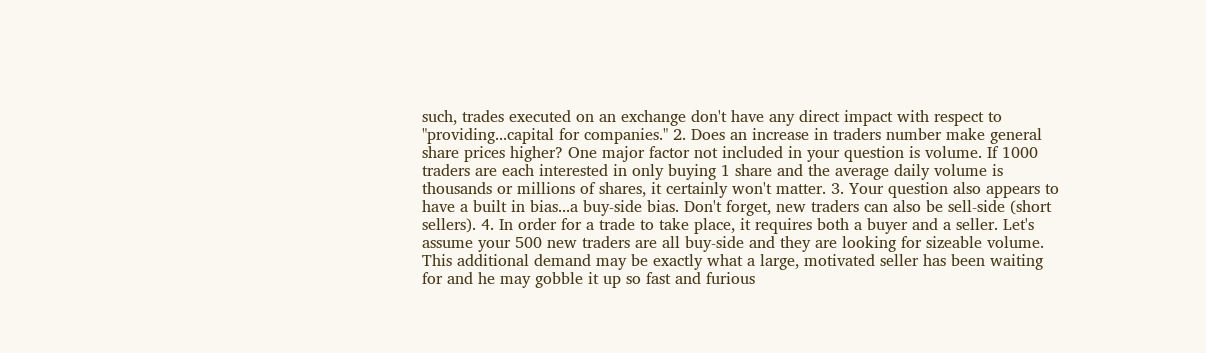such, trades executed on an exchange don't have any direct impact with respect to "providing...capital for companies." 2. Does an increase in traders number make general share prices higher? One major factor not included in your question is volume. If 1000 traders are each interested in only buying 1 share and the average daily volume is thousands or millions of shares, it certainly won't matter. 3. Your question also appears to have a built in bias...a buy-side bias. Don't forget, new traders can also be sell-side (short sellers). 4. In order for a trade to take place, it requires both a buyer and a seller. Let's assume your 500 new traders are all buy-side and they are looking for sizeable volume. This additional demand may be exactly what a large, motivated seller has been waiting for and he may gobble it up so fast and furious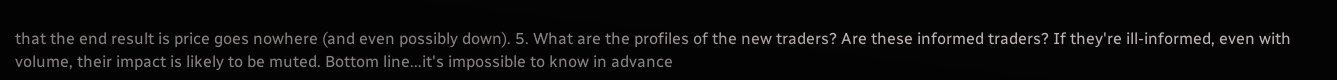that the end result is price goes nowhere (and even possibly down). 5. What are the profiles of the new traders? Are these informed traders? If they're ill-informed, even with volume, their impact is likely to be muted. Bottom line...it's impossible to know in advance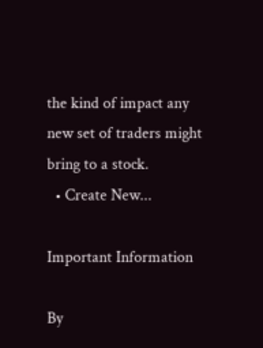the kind of impact any new set of traders might bring to a stock.
  • Create New...

Important Information

By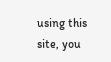using this site, you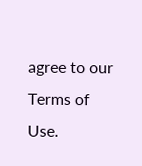agree to our Terms of Use.